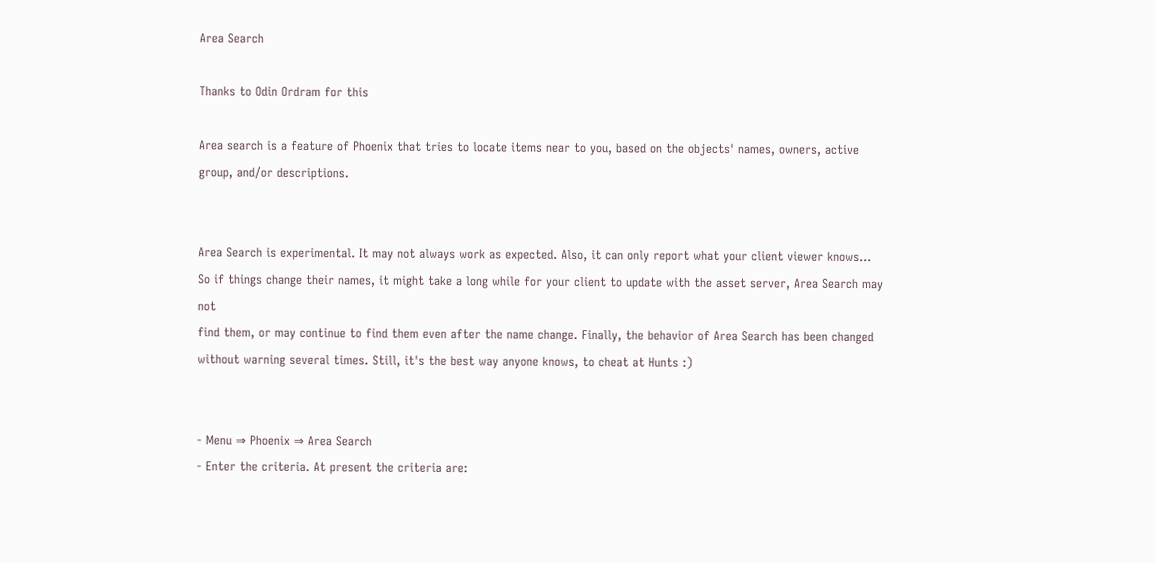Area Search

Thanks to Odin Ordram for this

Area search is a feature of Phoenix that tries to locate items near to you, based on the objects' names, owners, active group, and/or descriptions.


Area Search is experimental. It may not always work as expected. Also, it can only report what your client viewer knows…
So if things change their names, it might take a long while for your client to update with the asset server, Area Search may not
find them, or may continue to find them even after the name change. Finally, the behavior of Area Search has been changed
without warning several times. Still, it's the best way anyone knows, to cheat at Hunts :)


- Menu ⇒ Phoenix ⇒ Area Search
- Enter the criteria. At present the criteria are: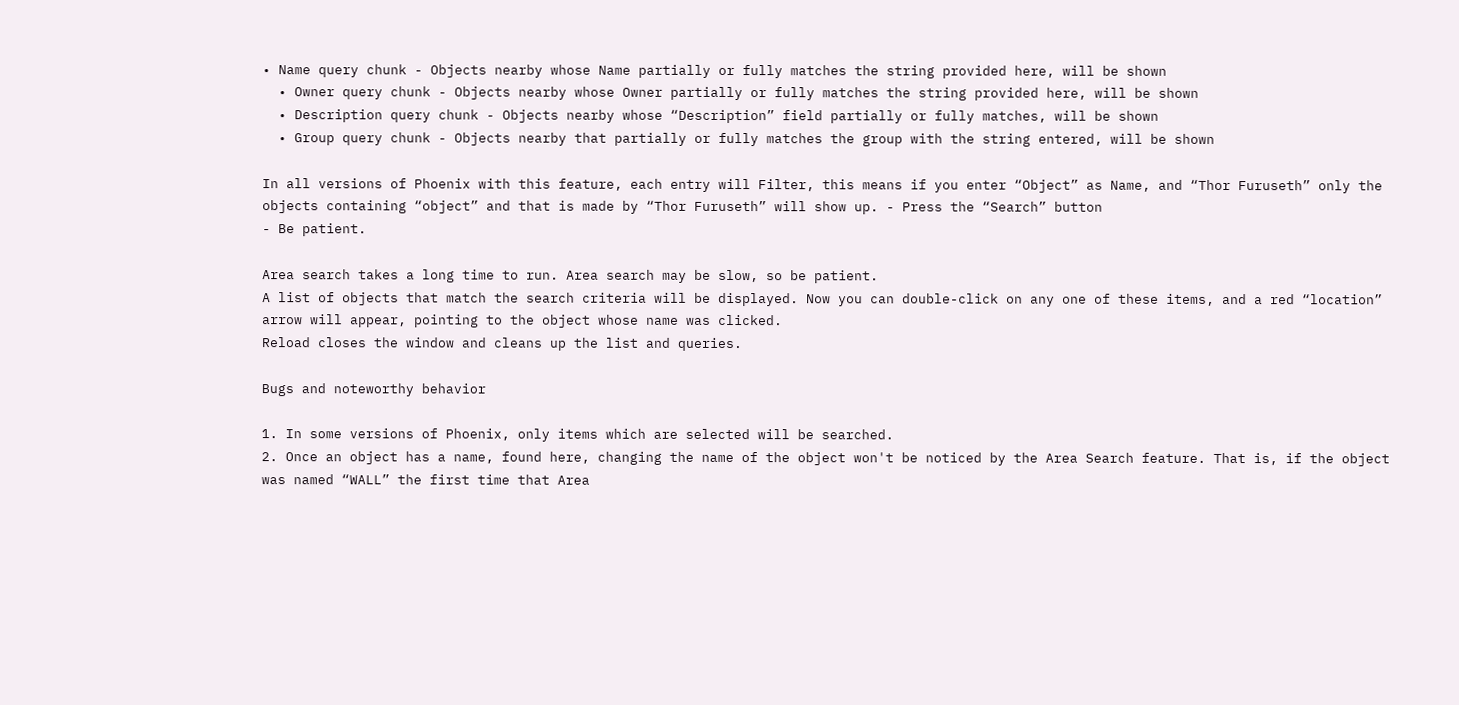• Name query chunk - Objects nearby whose Name partially or fully matches the string provided here, will be shown
  • Owner query chunk - Objects nearby whose Owner partially or fully matches the string provided here, will be shown
  • Description query chunk - Objects nearby whose “Description” field partially or fully matches, will be shown
  • Group query chunk - Objects nearby that partially or fully matches the group with the string entered, will be shown

In all versions of Phoenix with this feature, each entry will Filter, this means if you enter “Object” as Name, and “Thor Furuseth” only the objects containing “object” and that is made by “Thor Furuseth” will show up. - Press the “Search” button
- Be patient.

Area search takes a long time to run. Area search may be slow, so be patient.
A list of objects that match the search criteria will be displayed. Now you can double-click on any one of these items, and a red “location” arrow will appear, pointing to the object whose name was clicked.
Reload closes the window and cleans up the list and queries.

Bugs and noteworthy behavior

1. In some versions of Phoenix, only items which are selected will be searched.
2. Once an object has a name, found here, changing the name of the object won't be noticed by the Area Search feature. That is, if the object was named “WALL” the first time that Area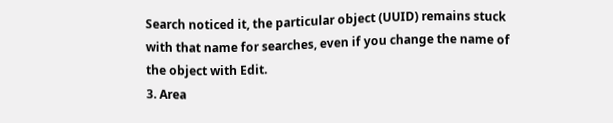Search noticed it, the particular object (UUID) remains stuck with that name for searches, even if you change the name of the object with Edit.
3. Area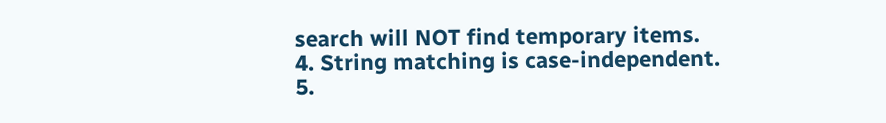search will NOT find temporary items.
4. String matching is case-independent.
5.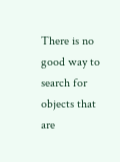There is no good way to search for objects that are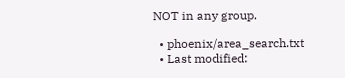NOT in any group.

  • phoenix/area_search.txt
  • Last modified: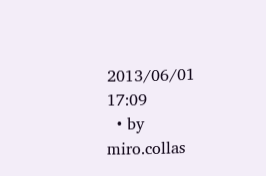2013/06/01 17:09
  • by miro.collas